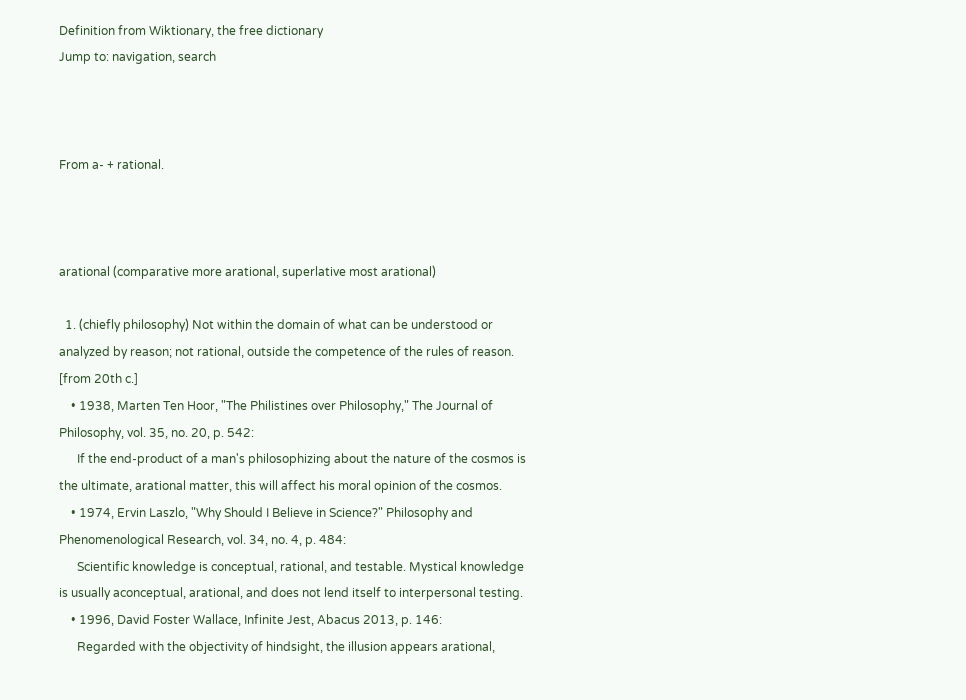Definition from Wiktionary, the free dictionary
Jump to: navigation, search



From a- + rational.



arational (comparative more arational, superlative most arational)

  1. (chiefly philosophy) Not within the domain of what can be understood or analyzed by reason; not rational, outside the competence of the rules of reason. [from 20th c.]
    • 1938, Marten Ten Hoor, "The Philistines over Philosophy," The Journal of Philosophy, vol. 35, no. 20, p. 542:
      If the end-product of a man's philosophizing about the nature of the cosmos is the ultimate, arational matter, this will affect his moral opinion of the cosmos.
    • 1974, Ervin Laszlo, "Why Should I Believe in Science?" Philosophy and Phenomenological Research, vol. 34, no. 4, p. 484:
      Scientific knowledge is conceptual, rational, and testable. Mystical knowledge is usually aconceptual, arational, and does not lend itself to interpersonal testing.
    • 1996, David Foster Wallace, Infinite Jest, Abacus 2013, p. 146:
      Regarded with the objectivity of hindsight, the illusion appears arational,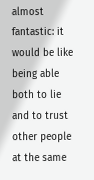almost fantastic: it would be like being able both to lie and to trust other people at the same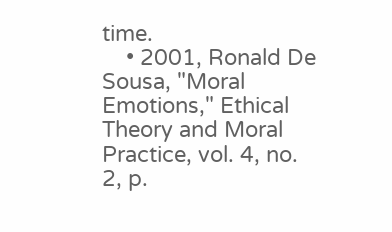time.
    • 2001, Ronald De Sousa, "Moral Emotions," Ethical Theory and Moral Practice, vol. 4, no. 2, p.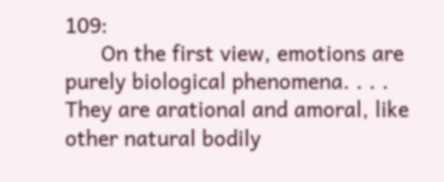109:
      On the first view, emotions are purely biological phenomena. . . . They are arational and amoral, like other natural bodily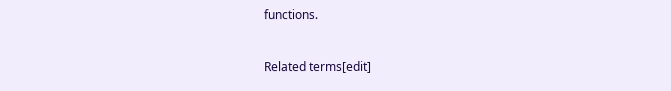functions.


Related terms[edit]